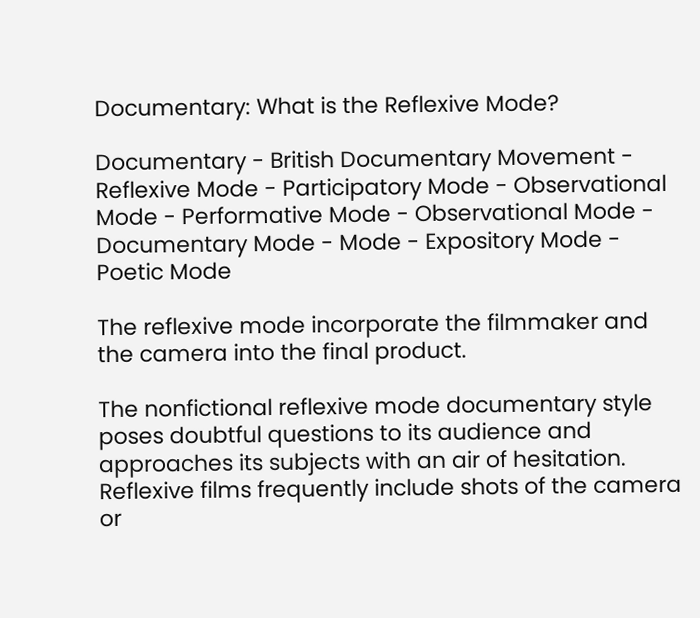Documentary: What is the Reflexive Mode?

Documentary - British Documentary Movement - Reflexive Mode - Participatory Mode - Observational Mode - Performative Mode - Observational Mode - Documentary Mode - Mode - Expository Mode - Poetic Mode

The reflexive mode incorporate the filmmaker and the camera into the final product.

The nonfictional reflexive mode documentary style poses doubtful questions to its audience and approaches its subjects with an air of hesitation. Reflexive films frequently include shots of the camera or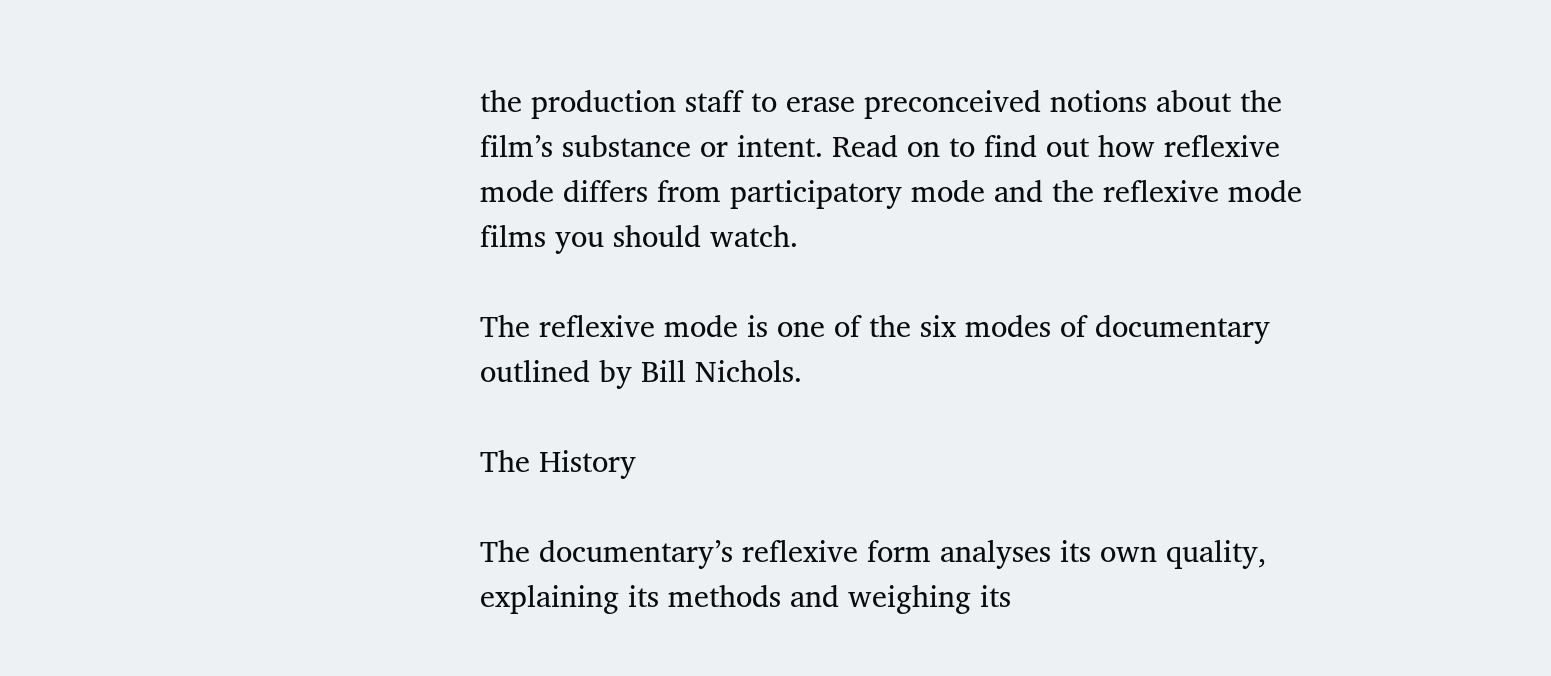the production staff to erase preconceived notions about the film’s substance or intent. Read on to find out how reflexive mode differs from participatory mode and the reflexive mode films you should watch.

The reflexive mode is one of the six modes of documentary outlined by Bill Nichols.

The History

The documentary’s reflexive form analyses its own quality, explaining its methods and weighing its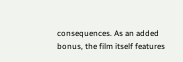consequences. As an added bonus, the film itself features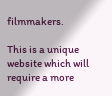filmmakers.

This is a unique website which will require a more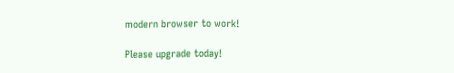modern browser to work!

Please upgrade today!